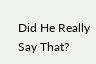Did He Really Say That?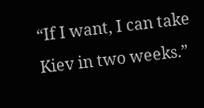“If I want, I can take Kiev in two weeks.”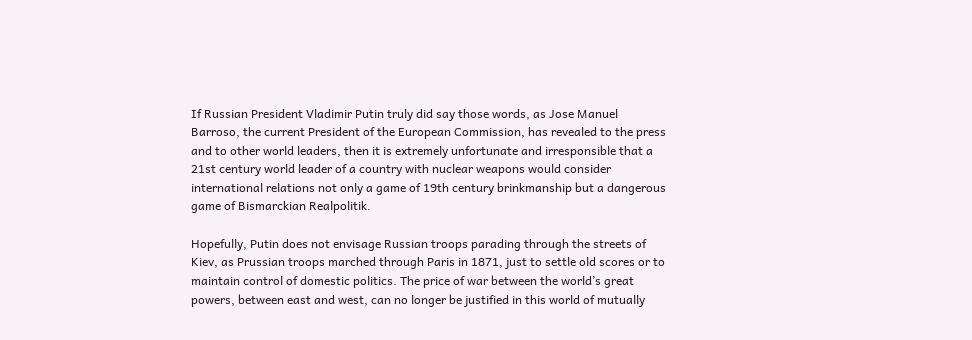If Russian President Vladimir Putin truly did say those words, as Jose Manuel Barroso, the current President of the European Commission, has revealed to the press and to other world leaders, then it is extremely unfortunate and irresponsible that a 21st century world leader of a country with nuclear weapons would consider international relations not only a game of 19th century brinkmanship but a dangerous game of Bismarckian Realpolitik.

Hopefully, Putin does not envisage Russian troops parading through the streets of Kiev, as Prussian troops marched through Paris in 1871, just to settle old scores or to maintain control of domestic politics. The price of war between the world’s great powers, between east and west, can no longer be justified in this world of mutually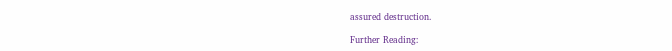assured destruction.

Further Reading: